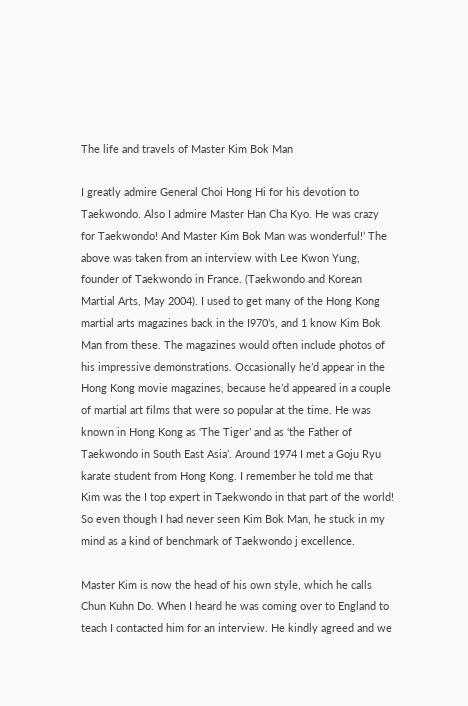The life and travels of Master Kim Bok Man

I greatly admire General Choi Hong Hi for his devotion to Taekwondo. Also I admire Master Han Cha Kyo. He was crazy for Taekwondo! And Master Kim Bok Man was wonderful!’ The above was taken from an interview with Lee Kwon Yung, founder of Taekwondo in France. (Taekwondo and Korean Martial Arts, May 2004). I used to get many of the Hong Kong martial arts magazines back in the I970’s, and 1 know Kim Bok Man from these. The magazines would often include photos of his impressive demonstrations. Occasionally he’d appear in the Hong Kong movie magazines, because he’d appeared in a couple of martial art films that were so popular at the time. He was known in Hong Kong as ‘The Tiger’ and as ‘the Father of Taekwondo in South East Asia’. Around 1974 I met a Goju Ryu karate student from Hong Kong. I remember he told me that Kim was the I top expert in Taekwondo in that part of the world! So even though I had never seen Kim Bok Man, he stuck in my mind as a kind of benchmark of Taekwondo j excellence.

Master Kim is now the head of his own style, which he calls Chun Kuhn Do. When I heard he was coming over to England to teach I contacted him for an interview. He kindly agreed and we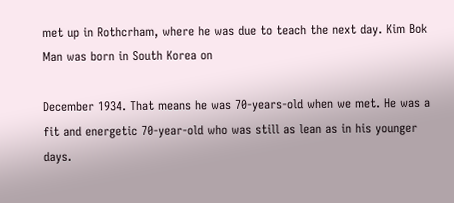met up in Rothcrham, where he was due to teach the next day. Kim Bok Man was born in South Korea on

December 1934. That means he was 70-years-old when we met. He was a fit and energetic 70-year-old who was still as lean as in his younger days.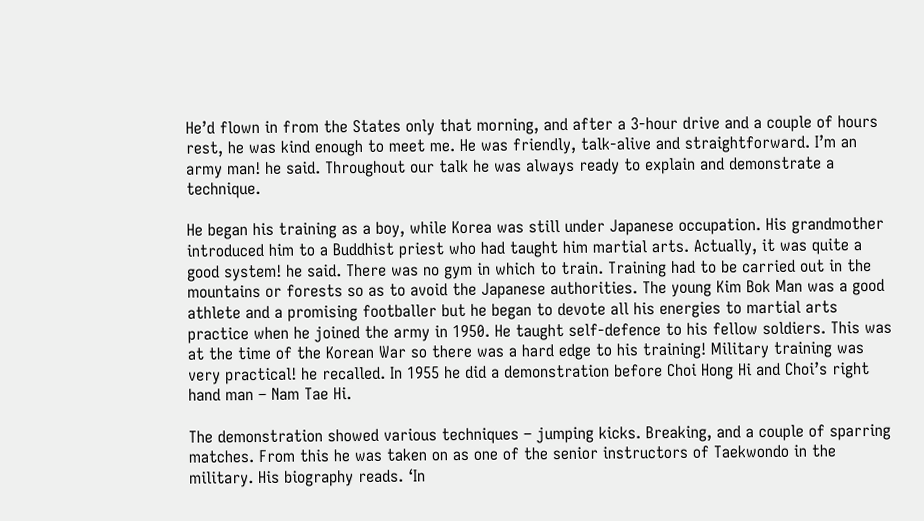He’d flown in from the States only that morning, and after a 3-hour drive and a couple of hours rest, he was kind enough to meet me. He was friendly, talk-alive and straightforward. I’m an army man! he said. Throughout our talk he was always ready to explain and demonstrate a technique.

He began his training as a boy, while Korea was still under Japanese occupation. His grandmother introduced him to a Buddhist priest who had taught him martial arts. Actually, it was quite a good system! he said. There was no gym in which to train. Training had to be carried out in the mountains or forests so as to avoid the Japanese authorities. The young Kim Bok Man was a good athlete and a promising footballer but he began to devote all his energies to martial arts practice when he joined the army in 1950. He taught self-defence to his fellow soldiers. This was at the time of the Korean War so there was a hard edge to his training! Military training was very practical! he recalled. In 1955 he did a demonstration before Choi Hong Hi and Choi’s right hand man – Nam Tae Hi.

The demonstration showed various techniques – jumping kicks. Breaking, and a couple of sparring matches. From this he was taken on as one of the senior instructors of Taekwondo in the military. His biography reads. ‘In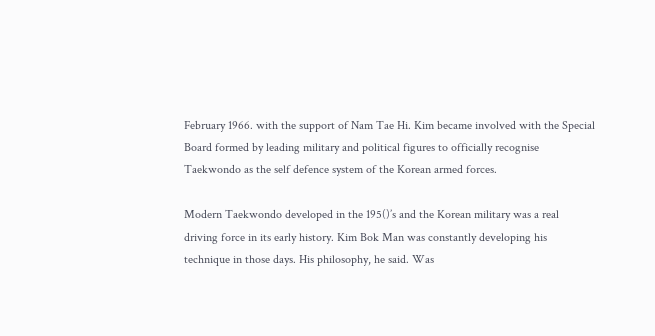February 1966. with the support of Nam Tae Hi. Kim became involved with the Special Board formed by leading military and political figures to officially recognise Taekwondo as the self defence system of the Korean armed forces.

Modern Taekwondo developed in the 195()’s and the Korean military was a real driving force in its early history. Kim Bok Man was constantly developing his technique in those days. His philosophy, he said. Was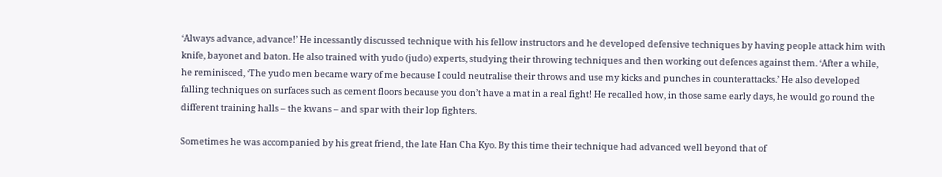‘Always advance, advance!’ He incessantly discussed technique with his fellow instructors and he developed defensive techniques by having people attack him with knife, bayonet and baton. He also trained with yudo (judo) experts, studying their throwing techniques and then working out defences against them. ‘After a while, he reminisced, ‘The yudo men became wary of me because I could neutralise their throws and use my kicks and punches in counterattacks.’ He also developed falling techniques on surfaces such as cement floors because you don’t have a mat in a real fight! He recalled how, in those same early days, he would go round the different training halls – the kwans – and spar with their lop fighters.

Sometimes he was accompanied by his great friend, the late Han Cha Kyo. By this time their technique had advanced well beyond that of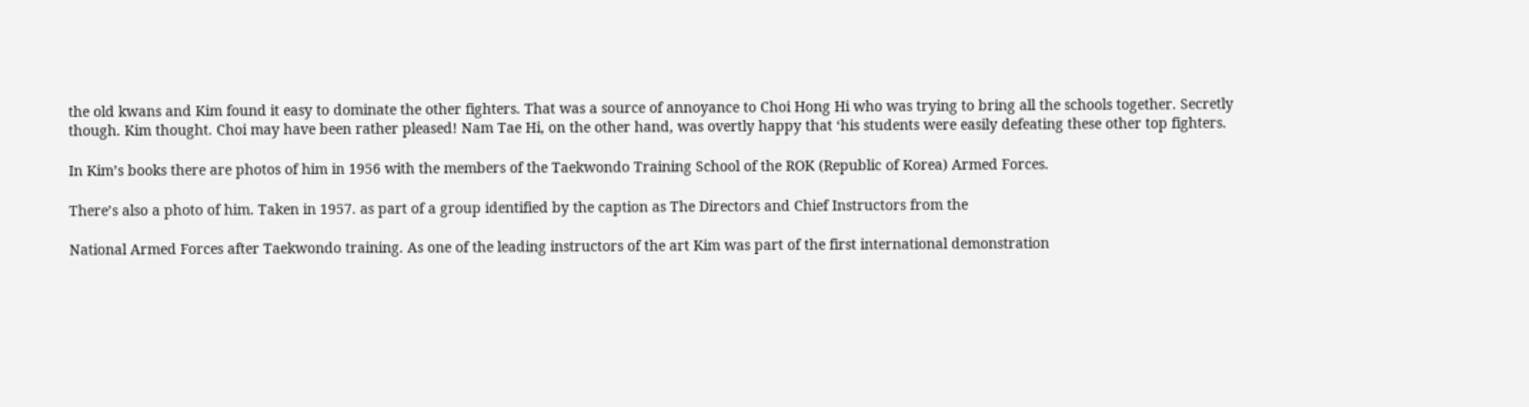the old kwans and Kim found it easy to dominate the other fighters. That was a source of annoyance to Choi Hong Hi who was trying to bring all the schools together. Secretly though. Kim thought. Choi may have been rather pleased! Nam Tae Hi, on the other hand, was overtly happy that ‘his students were easily defeating these other top fighters.

In Kim’s books there are photos of him in 1956 with the members of the Taekwondo Training School of the ROK (Republic of Korea) Armed Forces.

There’s also a photo of him. Taken in 1957. as part of a group identified by the caption as The Directors and Chief Instructors from the

National Armed Forces after Taekwondo training. As one of the leading instructors of the art Kim was part of the first international demonstration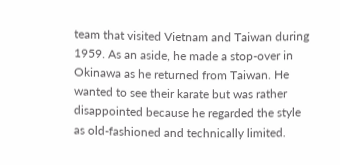team that visited Vietnam and Taiwan during 1959. As an aside, he made a stop-over in Okinawa as he returned from Taiwan. He wanted to see their karate but was rather disappointed because he regarded the style as old-fashioned and technically limited.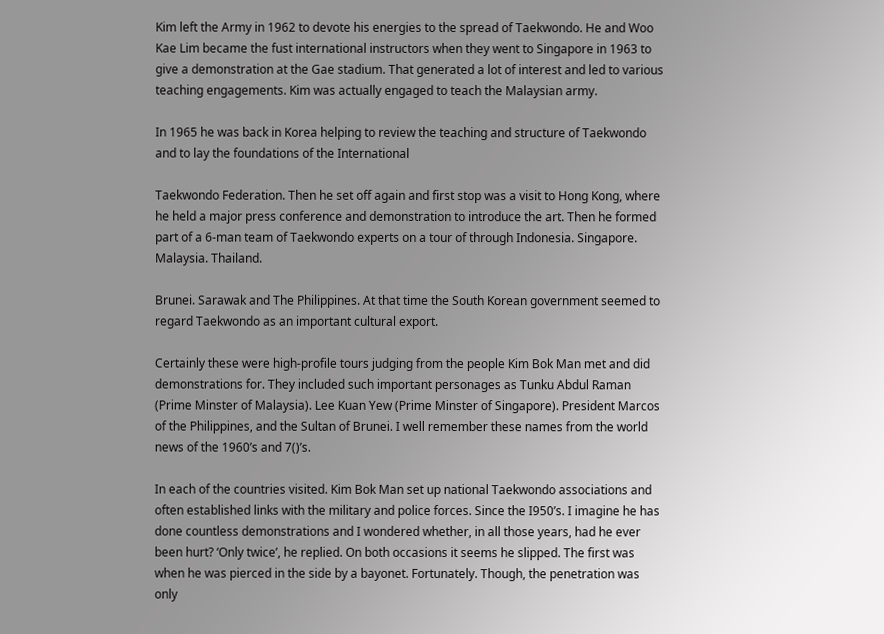Kim left the Army in 1962 to devote his energies to the spread of Taekwondo. He and Woo Kae Lim became the fust international instructors when they went to Singapore in 1963 to give a demonstration at the Gae stadium. That generated a lot of interest and led to various teaching engagements. Kim was actually engaged to teach the Malaysian army.

In 1965 he was back in Korea helping to review the teaching and structure of Taekwondo and to lay the foundations of the International

Taekwondo Federation. Then he set off again and first stop was a visit to Hong Kong, where he held a major press conference and demonstration to introduce the art. Then he formed part of a 6-man team of Taekwondo experts on a tour of through Indonesia. Singapore. Malaysia. Thailand.

Brunei. Sarawak and The Philippines. At that time the South Korean government seemed to regard Taekwondo as an important cultural export.

Certainly these were high-profile tours judging from the people Kim Bok Man met and did demonstrations for. They included such important personages as Tunku Abdul Raman (Prime Minster of Malaysia). Lee Kuan Yew (Prime Minster of Singapore). President Marcos of the Philippines, and the Sultan of Brunei. I well remember these names from the world news of the 1960’s and 7()’s.

In each of the countries visited. Kim Bok Man set up national Taekwondo associations and often established links with the military and police forces. Since the I950’s. I imagine he has done countless demonstrations and I wondered whether, in all those years, had he ever been hurt? ‘Only twice’, he replied. On both occasions it seems he slipped. The first was when he was pierced in the side by a bayonet. Fortunately. Though, the penetration was only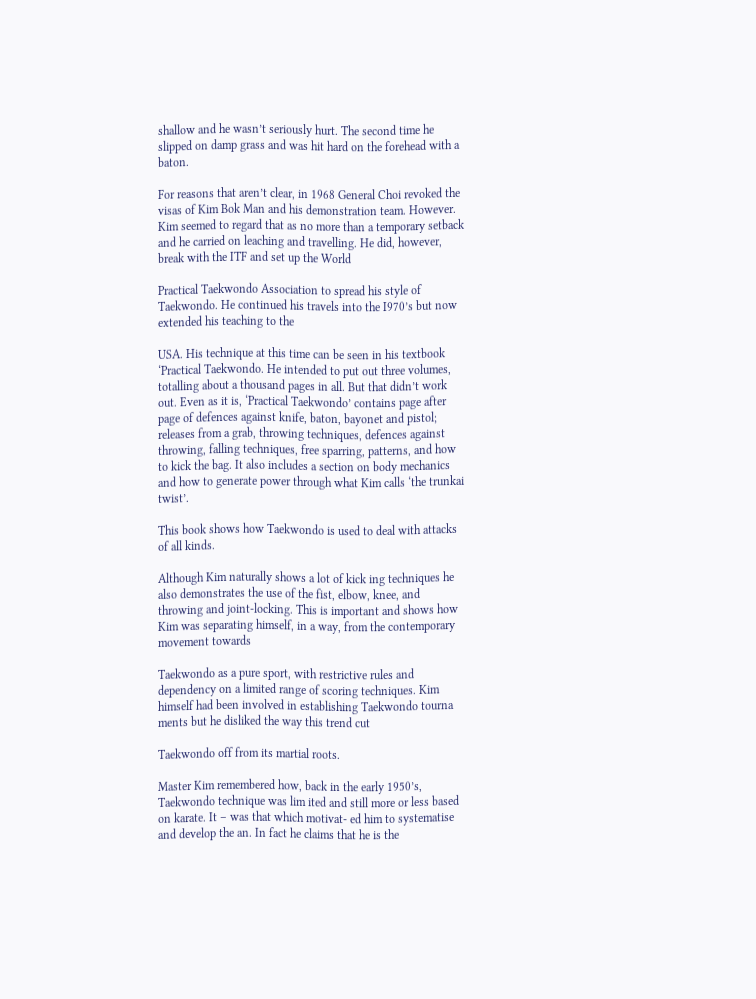shallow and he wasn’t seriously hurt. The second time he slipped on damp grass and was hit hard on the forehead with a baton.

For reasons that aren’t clear, in 1968 General Choi revoked the visas of Kim Bok Man and his demonstration team. However. Kim seemed to regard that as no more than a temporary setback and he carried on leaching and travelling. He did, however, break with the ITF and set up the World

Practical Taekwondo Association to spread his style of Taekwondo. He continued his travels into the I970’s but now extended his teaching to the

USA. His technique at this time can be seen in his textbook ‘Practical Taekwondo. He intended to put out three volumes, totalling about a thousand pages in all. But that didn’t work out. Even as it is, ‘Practical Taekwondo’ contains page after page of defences against knife, baton, bayonet and pistol; releases from a grab, throwing techniques, defences against throwing, falling techniques, free sparring, patterns, and how to kick the bag. It also includes a section on body mechanics and how to generate power through what Kim calls ‘the trunkai twist’.

This book shows how Taekwondo is used to deal with attacks of all kinds.

Although Kim naturally shows a lot of kick ing techniques he also demonstrates the use of the fist, elbow, knee, and throwing and joint-locking. This is important and shows how Kim was separating himself, in a way, from the contemporary movement towards

Taekwondo as a pure sport, with restrictive rules and dependency on a limited range of scoring techniques. Kim himself had been involved in establishing Taekwondo tourna ments but he disliked the way this trend cut

Taekwondo off from its martial roots.

Master Kim remembered how, back in the early 1950’s, Taekwondo technique was lim ited and still more or less based on karate. It – was that which motivat- ed him to systematise and develop the an. In fact he claims that he is the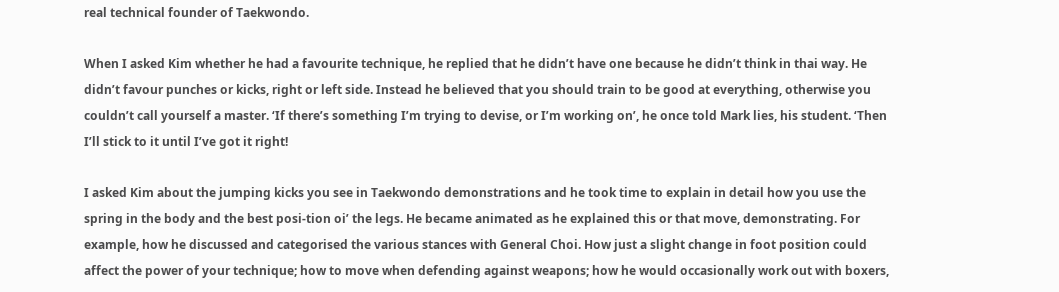real technical founder of Taekwondo.

When I asked Kim whether he had a favourite technique, he replied that he didn’t have one because he didn’t think in thai way. He didn’t favour punches or kicks, right or left side. Instead he believed that you should train to be good at everything, otherwise you couldn’t call yourself a master. ‘If there’s something I’m trying to devise, or I’m working on’, he once told Mark lies, his student. ‘Then I’ll stick to it until I’ve got it right!

I asked Kim about the jumping kicks you see in Taekwondo demonstrations and he took time to explain in detail how you use the spring in the body and the best posi-tion oi’ the legs. He became animated as he explained this or that move, demonstrating. For example, how he discussed and categorised the various stances with General Choi. How just a slight change in foot position could affect the power of your technique; how to move when defending against weapons; how he would occasionally work out with boxers,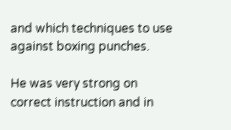and which techniques to use against boxing punches.

He was very strong on correct instruction and in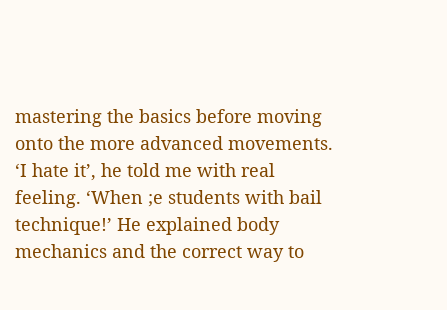mastering the basics before moving onto the more advanced movements. ‘I hate it’, he told me with real feeling. ‘When ;e students with bail technique!’ He explained body mechanics and the correct way to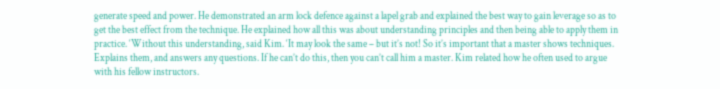generate speed and power. He demonstrated an arm lock defence against a lapel grab and explained the best way to gain leverage so as to get the best effect from the technique. He explained how all this was about understanding principles and then being able to apply them in practice. ‘Without this understanding, said Kim. ‘It may look the same – but it’s not! So it’s important that a master shows techniques. Explains them, and answers any questions. If he can’t do this, then you can’t call him a master. Kim related how he often used to argue with his fellow instructors.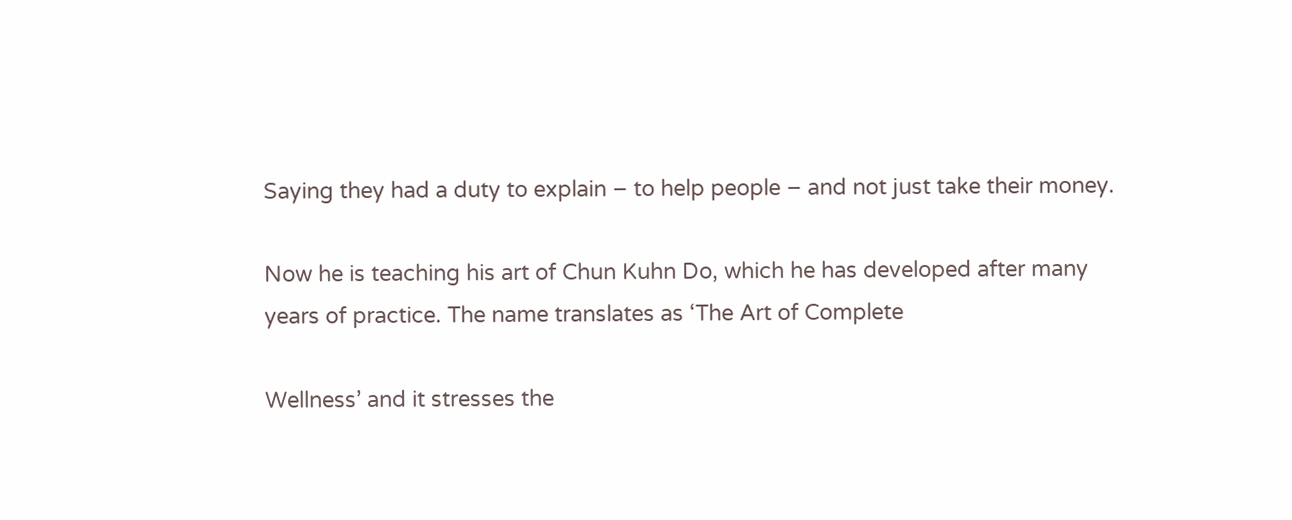Saying they had a duty to explain – to help people – and not just take their money.

Now he is teaching his art of Chun Kuhn Do, which he has developed after many years of practice. The name translates as ‘The Art of Complete

Wellness’ and it stresses the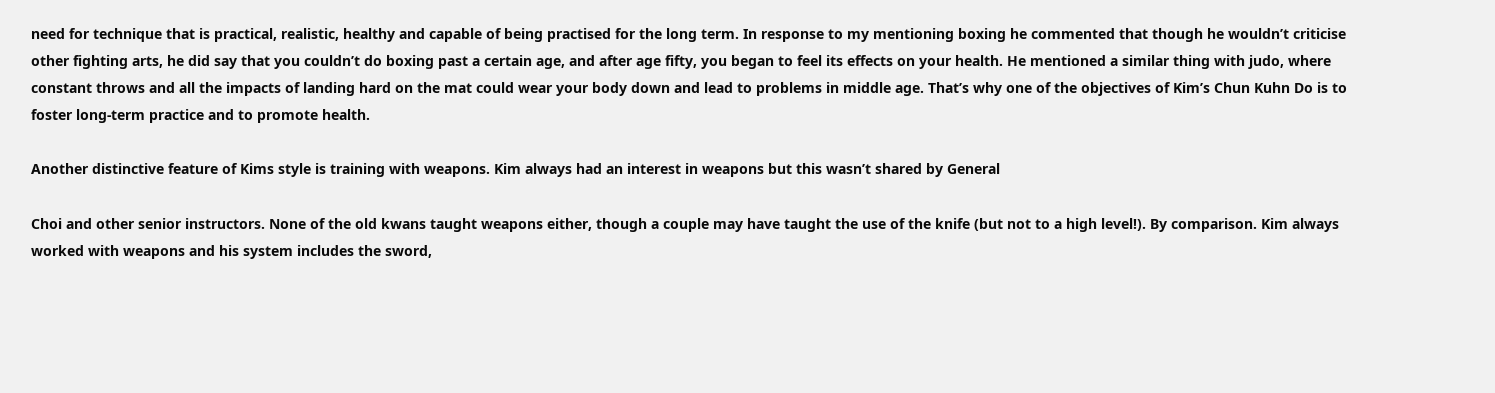need for technique that is practical, realistic, healthy and capable of being practised for the long term. In response to my mentioning boxing he commented that though he wouldn’t criticise other fighting arts, he did say that you couldn’t do boxing past a certain age, and after age fifty, you began to feel its effects on your health. He mentioned a similar thing with judo, where constant throws and all the impacts of landing hard on the mat could wear your body down and lead to problems in middle age. That’s why one of the objectives of Kim’s Chun Kuhn Do is to foster long-term practice and to promote health.

Another distinctive feature of Kims style is training with weapons. Kim always had an interest in weapons but this wasn’t shared by General

Choi and other senior instructors. None of the old kwans taught weapons either, though a couple may have taught the use of the knife (but not to a high level!). By comparison. Kim always worked with weapons and his system includes the sword,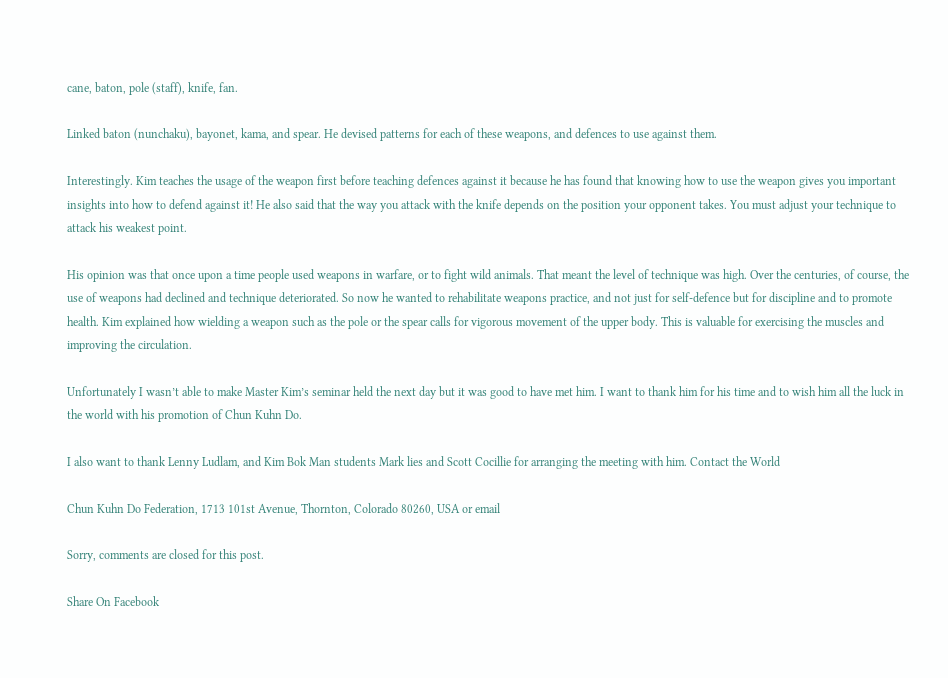cane, baton, pole (staff), knife, fan.

Linked baton (nunchaku), bayonet, kama, and spear. He devised patterns for each of these weapons, and defences to use against them.

Interestingly. Kim teaches the usage of the weapon first before teaching defences against it because he has found that knowing how to use the weapon gives you important insights into how to defend against it! He also said that the way you attack with the knife depends on the position your opponent takes. You must adjust your technique to attack his weakest point.

His opinion was that once upon a time people used weapons in warfare, or to fight wild animals. That meant the level of technique was high. Over the centuries, of course, the use of weapons had declined and technique deteriorated. So now he wanted to rehabilitate weapons practice, and not just for self-defence but for discipline and to promote health. Kim explained how wielding a weapon such as the pole or the spear calls for vigorous movement of the upper body. This is valuable for exercising the muscles and improving the circulation.

Unfortunately I wasn’t able to make Master Kim’s seminar held the next day but it was good to have met him. I want to thank him for his time and to wish him all the luck in the world with his promotion of Chun Kuhn Do.

I also want to thank Lenny Ludlam, and Kim Bok Man students Mark lies and Scott Cocillie for arranging the meeting with him. Contact the World

Chun Kuhn Do Federation, 1713 101st Avenue, Thornton, Colorado 80260, USA or email

Sorry, comments are closed for this post.

Share On Facebook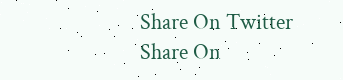Share On Twitter
Share On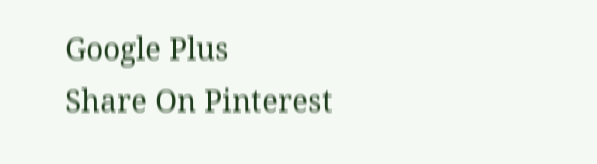Google Plus
Share On Pinterest